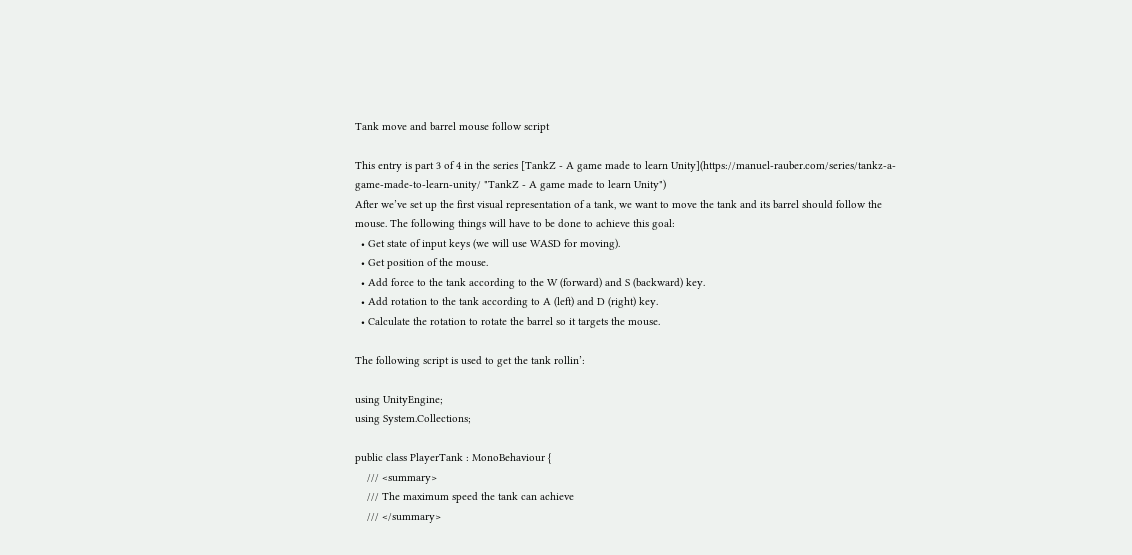Tank move and barrel mouse follow script

This entry is part 3 of 4 in the series [TankZ - A game made to learn Unity](https://manuel-rauber.com/series/tankz-a-game-made-to-learn-unity/ "TankZ - A game made to learn Unity")
After we’ve set up the first visual representation of a tank, we want to move the tank and its barrel should follow the mouse. The following things will have to be done to achieve this goal:
  • Get state of input keys (we will use WASD for moving).
  • Get position of the mouse.
  • Add force to the tank according to the W (forward) and S (backward) key.
  • Add rotation to the tank according to A (left) and D (right) key.
  • Calculate the rotation to rotate the barrel so it targets the mouse.

The following script is used to get the tank rollin’:

using UnityEngine;
using System.Collections;

public class PlayerTank : MonoBehaviour {
    /// <summary>
    /// The maximum speed the tank can achieve
    /// </summary>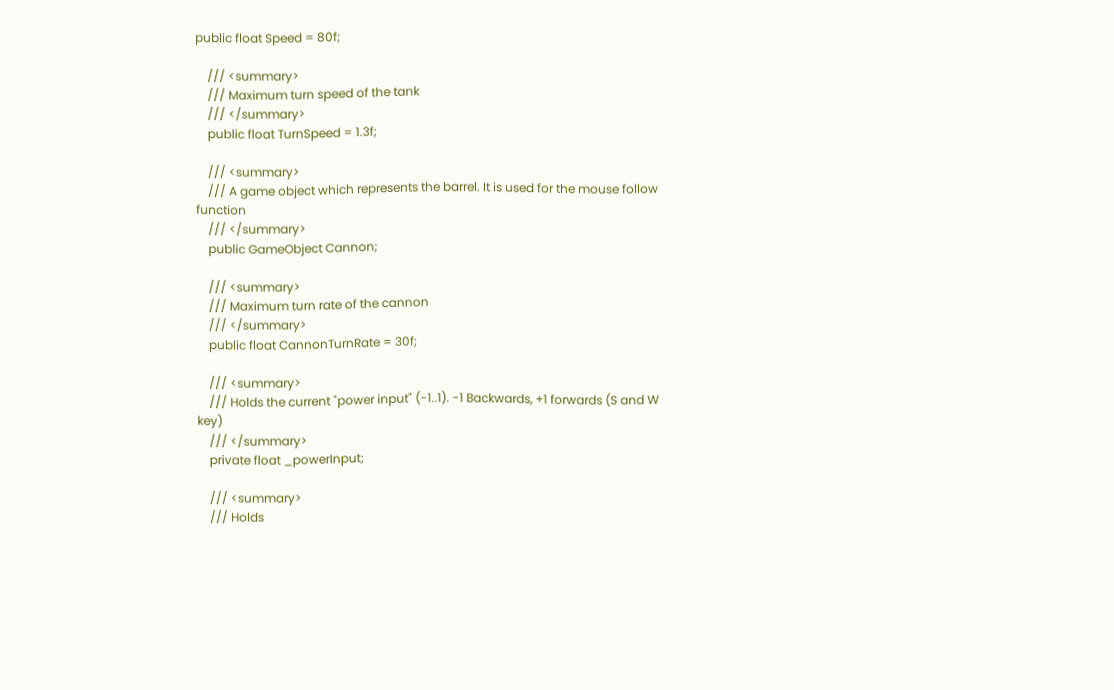public float Speed = 80f;

    /// <summary>
    /// Maximum turn speed of the tank
    /// </summary>
    public float TurnSpeed = 1.3f;

    /// <summary>
    /// A game object which represents the barrel. It is used for the mouse follow function
    /// </summary>
    public GameObject Cannon;

    /// <summary>
    /// Maximum turn rate of the cannon
    /// </summary>
    public float CannonTurnRate = 30f;

    /// <summary>
    /// Holds the current "power input" (-1..1). -1 Backwards, +1 forwards (S and W key)
    /// </summary>
    private float _powerInput;

    /// <summary>
    /// Holds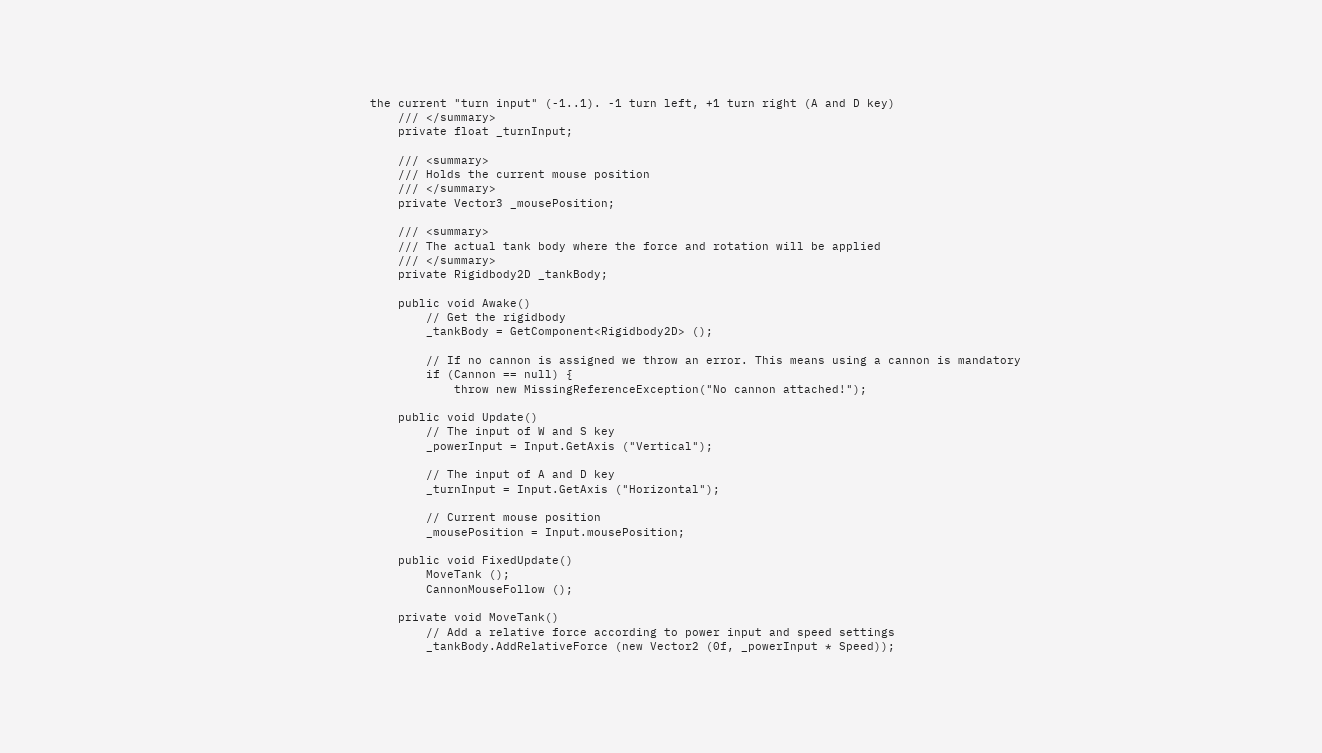the current "turn input" (-1..1). -1 turn left, +1 turn right (A and D key)
    /// </summary>
    private float _turnInput;

    /// <summary>
    /// Holds the current mouse position
    /// </summary>
    private Vector3 _mousePosition;

    /// <summary>
    /// The actual tank body where the force and rotation will be applied
    /// </summary>
    private Rigidbody2D _tankBody;

    public void Awake()
        // Get the rigidbody
        _tankBody = GetComponent<Rigidbody2D> ();

        // If no cannon is assigned we throw an error. This means using a cannon is mandatory
        if (Cannon == null) {
            throw new MissingReferenceException("No cannon attached!");

    public void Update()
        // The input of W and S key
        _powerInput = Input.GetAxis ("Vertical");

        // The input of A and D key
        _turnInput = Input.GetAxis ("Horizontal");

        // Current mouse position
        _mousePosition = Input.mousePosition;

    public void FixedUpdate()
        MoveTank ();
        CannonMouseFollow ();

    private void MoveTank()
        // Add a relative force according to power input and speed settings
        _tankBody.AddRelativeForce (new Vector2 (0f, _powerInput * Speed));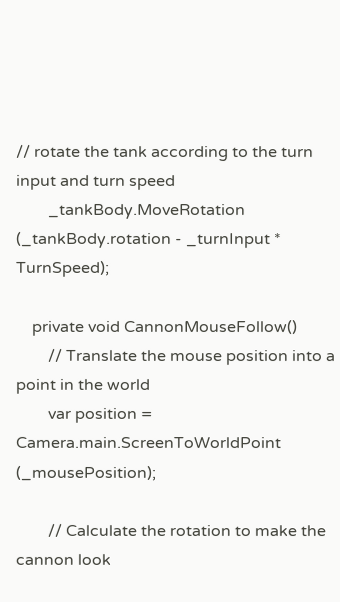// rotate the tank according to the turn input and turn speed
        _tankBody.MoveRotation (_tankBody.rotation - _turnInput * TurnSpeed);

    private void CannonMouseFollow()
        // Translate the mouse position into a point in the world
        var position = Camera.main.ScreenToWorldPoint (_mousePosition);

        // Calculate the rotation to make the cannon look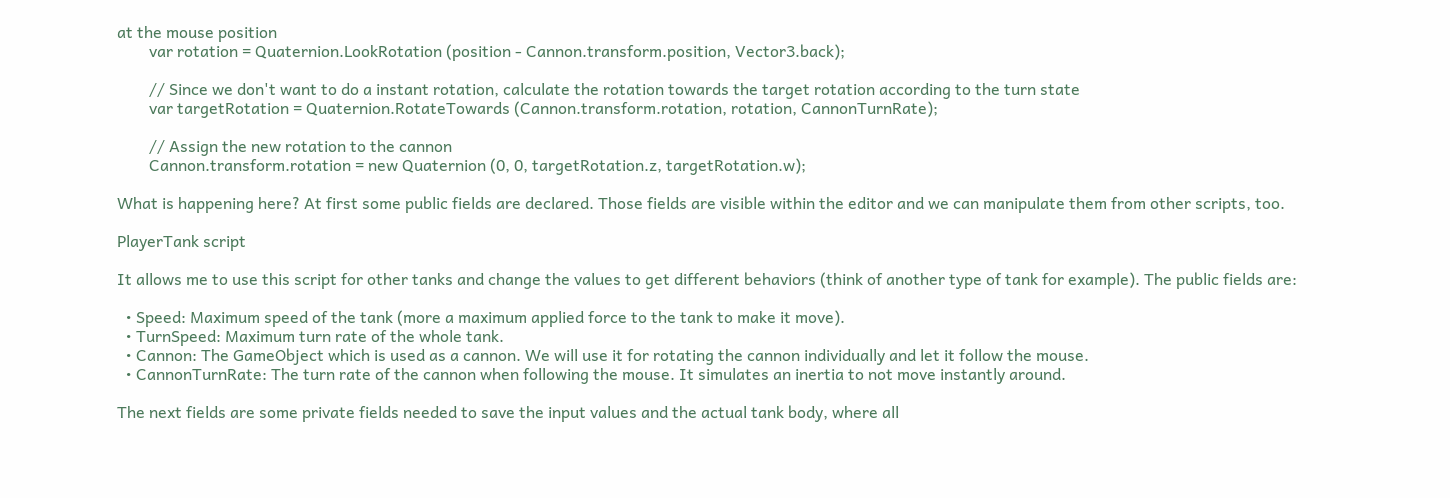at the mouse position
        var rotation = Quaternion.LookRotation (position - Cannon.transform.position, Vector3.back);

        // Since we don't want to do a instant rotation, calculate the rotation towards the target rotation according to the turn state
        var targetRotation = Quaternion.RotateTowards (Cannon.transform.rotation, rotation, CannonTurnRate);

        // Assign the new rotation to the cannon
        Cannon.transform.rotation = new Quaternion (0, 0, targetRotation.z, targetRotation.w);

What is happening here? At first some public fields are declared. Those fields are visible within the editor and we can manipulate them from other scripts, too.

PlayerTank script

It allows me to use this script for other tanks and change the values to get different behaviors (think of another type of tank for example). The public fields are:

  • Speed: Maximum speed of the tank (more a maximum applied force to the tank to make it move).
  • TurnSpeed: Maximum turn rate of the whole tank.
  • Cannon: The GameObject which is used as a cannon. We will use it for rotating the cannon individually and let it follow the mouse.
  • CannonTurnRate: The turn rate of the cannon when following the mouse. It simulates an inertia to not move instantly around.

The next fields are some private fields needed to save the input values and the actual tank body, where all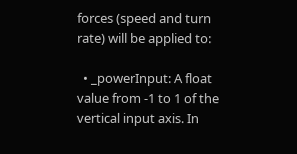forces (speed and turn rate) will be applied to:

  • _powerInput: A float value from -1 to 1 of the vertical input axis. In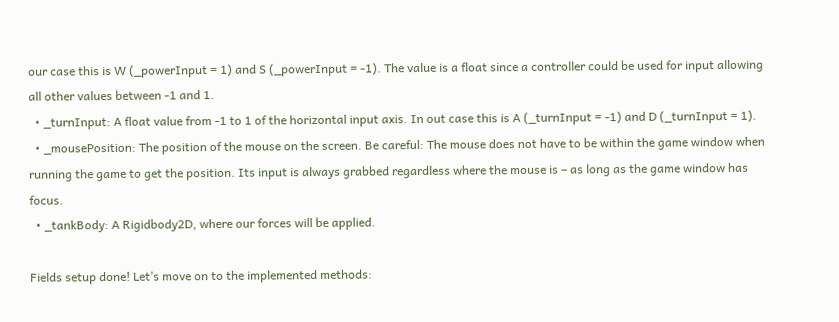our case this is W (_powerInput = 1) and S (_powerInput = -1). The value is a float since a controller could be used for input allowing all other values between -1 and 1.
  • _turnInput: A float value from -1 to 1 of the horizontal input axis. In out case this is A (_turnInput = -1) and D (_turnInput = 1).
  • _mousePosition: The position of the mouse on the screen. Be careful: The mouse does not have to be within the game window when running the game to get the position. Its input is always grabbed regardless where the mouse is – as long as the game window has focus.
  • _tankBody: A Rigidbody2D, where our forces will be applied.

Fields setup done! Let’s move on to the implemented methods: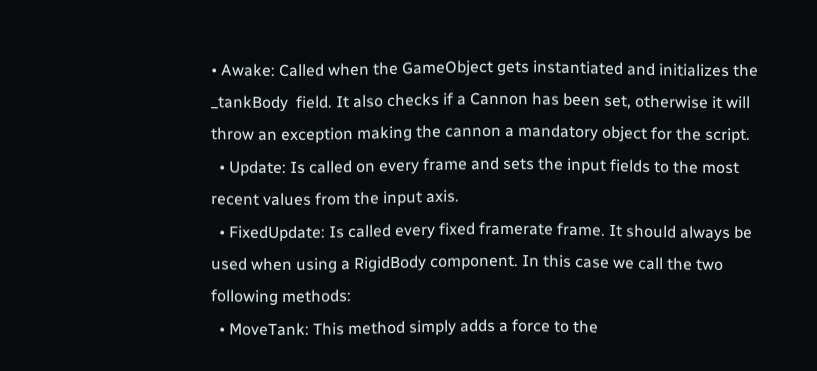• Awake: Called when the GameObject gets instantiated and initializes the _tankBody  field. It also checks if a Cannon has been set, otherwise it will throw an exception making the cannon a mandatory object for the script.
  • Update: Is called on every frame and sets the input fields to the most recent values from the input axis.
  • FixedUpdate: Is called every fixed framerate frame. It should always be used when using a RigidBody component. In this case we call the two following methods:
  • MoveTank: This method simply adds a force to the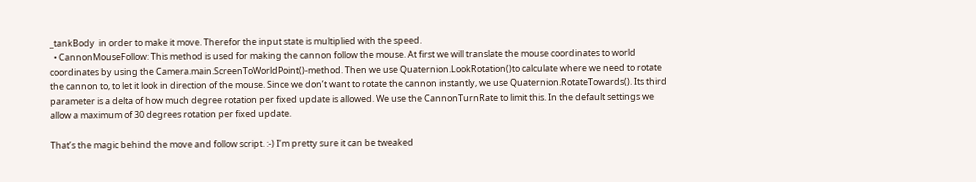_tankBody  in order to make it move. Therefor the input state is multiplied with the speed.
  • CannonMouseFollow: This method is used for making the cannon follow the mouse. At first we will translate the mouse coordinates to world coordinates by using the Camera.main.ScreenToWorldPoint()-method. Then we use Quaternion.LookRotation()to calculate where we need to rotate the cannon to, to let it look in direction of the mouse. Since we don’t want to rotate the cannon instantly, we use Quaternion.RotateTowards(). Its third parameter is a delta of how much degree rotation per fixed update is allowed. We use the CannonTurnRate to limit this. In the default settings we allow a maximum of 30 degrees rotation per fixed update.

That’s the magic behind the move and follow script. :-) I’m pretty sure it can be tweaked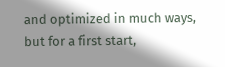and optimized in much ways, but for a first start,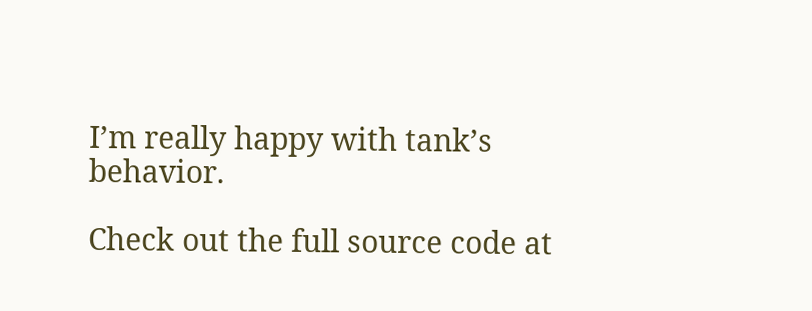I’m really happy with tank’s behavior.

Check out the full source code at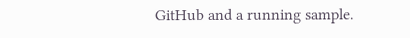GitHub and a running sample.